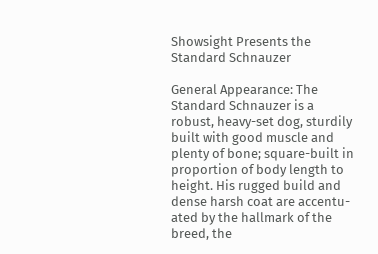Showsight Presents the Standard Schnauzer

General Appearance: The Standard Schnauzer is a robust, heavy-set dog, sturdily built with good muscle and plenty of bone; square-built in proportion of body length to height. His rugged build and dense harsh coat are accentu- ated by the hallmark of the breed, the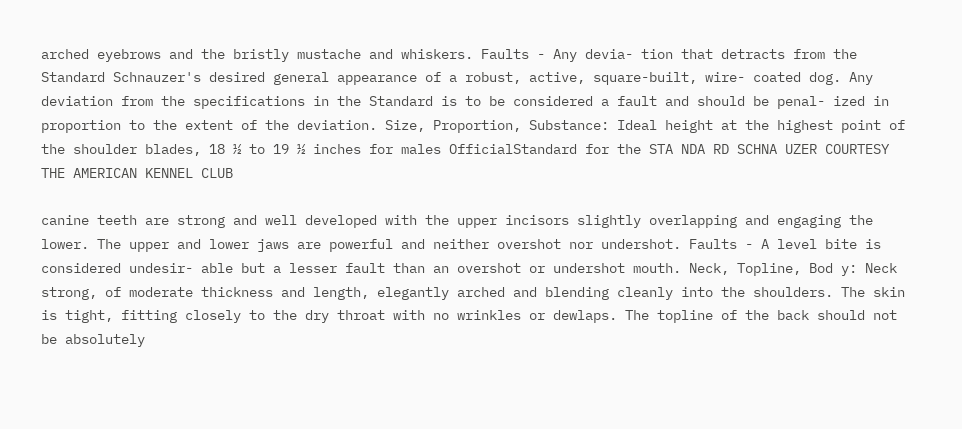arched eyebrows and the bristly mustache and whiskers. Faults - Any devia- tion that detracts from the Standard Schnauzer's desired general appearance of a robust, active, square-built, wire- coated dog. Any deviation from the specifications in the Standard is to be considered a fault and should be penal- ized in proportion to the extent of the deviation. Size, Proportion, Substance: Ideal height at the highest point of the shoulder blades, 18 ½ to 19 ½ inches for males OfficialStandard for the STA NDA RD SCHNA UZER COURTESY THE AMERICAN KENNEL CLUB

canine teeth are strong and well developed with the upper incisors slightly overlapping and engaging the lower. The upper and lower jaws are powerful and neither overshot nor undershot. Faults - A level bite is considered undesir- able but a lesser fault than an overshot or undershot mouth. Neck, Topline, Bod y: Neck strong, of moderate thickness and length, elegantly arched and blending cleanly into the shoulders. The skin is tight, fitting closely to the dry throat with no wrinkles or dewlaps. The topline of the back should not be absolutely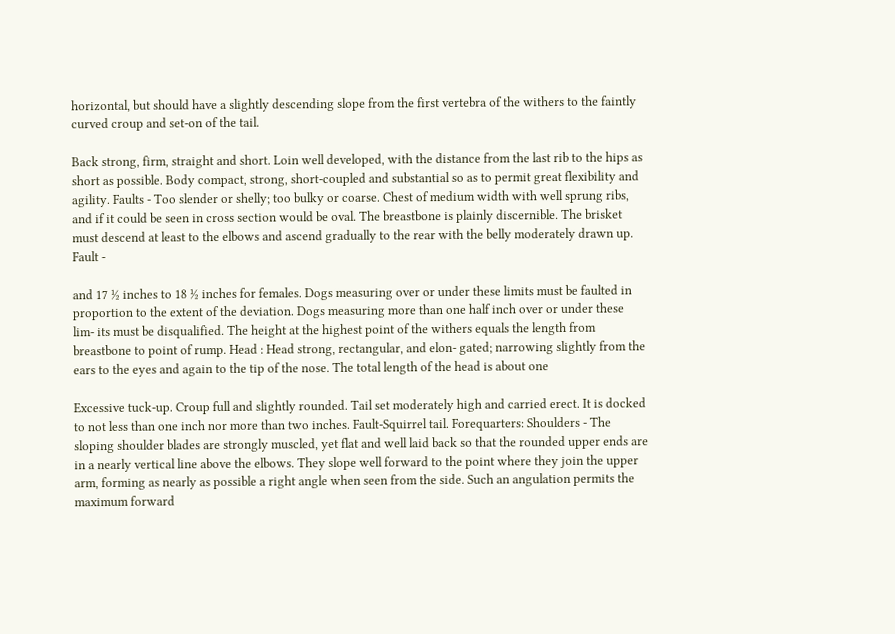horizontal, but should have a slightly descending slope from the first vertebra of the withers to the faintly curved croup and set-on of the tail.

Back strong, firm, straight and short. Loin well developed, with the distance from the last rib to the hips as short as possible. Body compact, strong, short-coupled and substantial so as to permit great flexibility and agility. Faults - Too slender or shelly; too bulky or coarse. Chest of medium width with well sprung ribs, and if it could be seen in cross section would be oval. The breastbone is plainly discernible. The brisket must descend at least to the elbows and ascend gradually to the rear with the belly moderately drawn up. Fault -

and 17 ½ inches to 18 ½ inches for females. Dogs measuring over or under these limits must be faulted in proportion to the extent of the deviation. Dogs measuring more than one half inch over or under these lim- its must be disqualified. The height at the highest point of the withers equals the length from breastbone to point of rump. Head : Head strong, rectangular, and elon- gated; narrowing slightly from the ears to the eyes and again to the tip of the nose. The total length of the head is about one

Excessive tuck-up. Croup full and slightly rounded. Tail set moderately high and carried erect. It is docked to not less than one inch nor more than two inches. Fault-Squirrel tail. Forequarters: Shoulders - The sloping shoulder blades are strongly muscled, yet flat and well laid back so that the rounded upper ends are in a nearly vertical line above the elbows. They slope well forward to the point where they join the upper arm, forming as nearly as possible a right angle when seen from the side. Such an angulation permits the maximum forward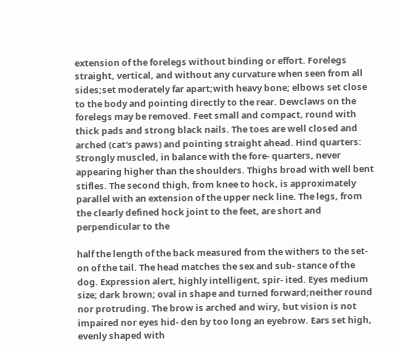extension of the forelegs without binding or effort. Forelegs straight, vertical, and without any curvature when seen from all sides;set moderately far apart;with heavy bone; elbows set close to the body and pointing directly to the rear. Dewclaws on the forelegs may be removed. Feet small and compact, round with thick pads and strong black nails. The toes are well closed and arched (cat's paws) and pointing straight ahead. Hind quarters: Strongly muscled, in balance with the fore- quarters, never appearing higher than the shoulders. Thighs broad with well bent stifles. The second thigh, from knee to hock, is approximately parallel with an extension of the upper neck line. The legs, from the clearly defined hock joint to the feet, are short and perpendicular to the

half the length of the back measured from the withers to the set-on of the tail. The head matches the sex and sub- stance of the dog. Expression alert, highly intelligent, spir- ited. Eyes medium size; dark brown; oval in shape and turned forward;neither round nor protruding. The brow is arched and wiry, but vision is not impaired nor eyes hid- den by too long an eyebrow. Ears set high, evenly shaped with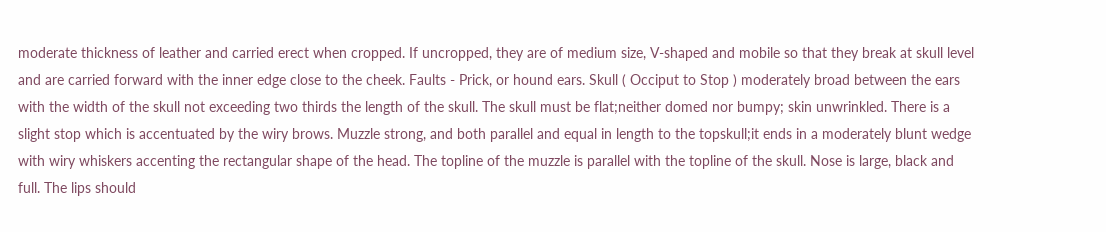moderate thickness of leather and carried erect when cropped. If uncropped, they are of medium size, V-shaped and mobile so that they break at skull level and are carried forward with the inner edge close to the cheek. Faults - Prick, or hound ears. Skull ( Occiput to Stop ) moderately broad between the ears with the width of the skull not exceeding two thirds the length of the skull. The skull must be flat;neither domed nor bumpy; skin unwrinkled. There is a slight stop which is accentuated by the wiry brows. Muzzle strong, and both parallel and equal in length to the topskull;it ends in a moderately blunt wedge with wiry whiskers accenting the rectangular shape of the head. The topline of the muzzle is parallel with the topline of the skull. Nose is large, black and full. The lips should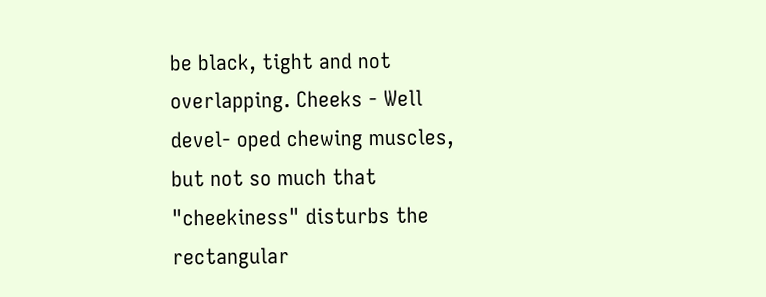be black, tight and not overlapping. Cheeks - Well devel- oped chewing muscles, but not so much that "cheekiness" disturbs the rectangular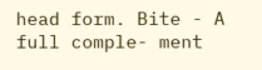head form. Bite - A full comple- ment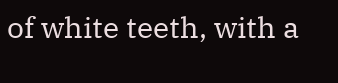of white teeth, with a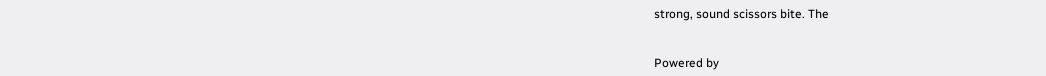strong, sound scissors bite. The


Powered by